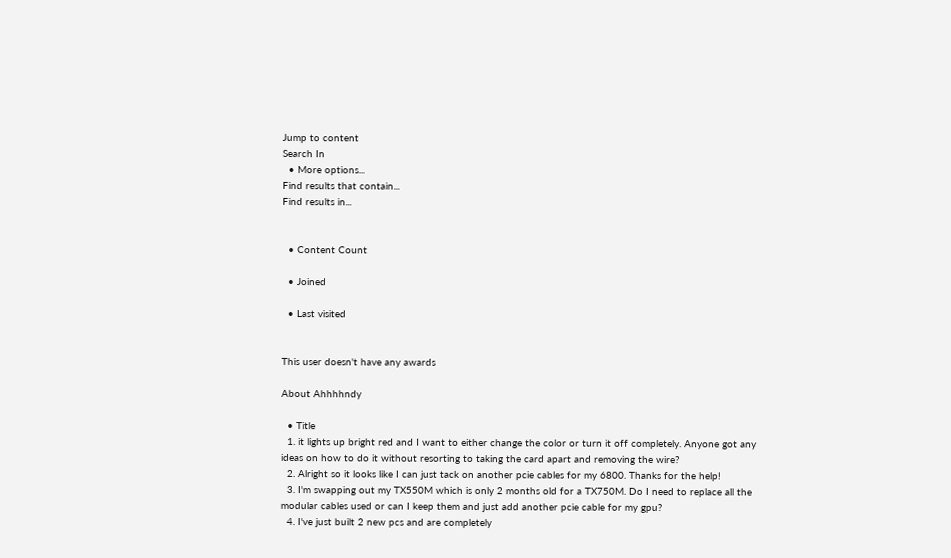Jump to content
Search In
  • More options...
Find results that contain...
Find results in...


  • Content Count

  • Joined

  • Last visited


This user doesn't have any awards

About Ahhhhndy

  • Title
  1. it lights up bright red and I want to either change the color or turn it off completely. Anyone got any ideas on how to do it without resorting to taking the card apart and removing the wire?
  2. Alright so it looks like I can just tack on another pcie cables for my 6800. Thanks for the help!
  3. I'm swapping out my TX550M which is only 2 months old for a TX750M. Do I need to replace all the modular cables used or can I keep them and just add another pcie cable for my gpu?
  4. I've just built 2 new pcs and are completely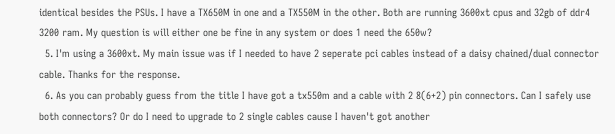identical besides the PSUs. I have a TX650M in one and a TX550M in the other. Both are running 3600xt cpus and 32gb of ddr4 3200 ram. My question is will either one be fine in any system or does 1 need the 650w?
  5. I'm using a 3600xt. My main issue was if I needed to have 2 seperate pci cables instead of a daisy chained/dual connector cable. Thanks for the response.
  6. As you can probably guess from the title I have got a tx550m and a cable with 2 8(6+2) pin connectors. Can I safely use both connectors? Or do I need to upgrade to 2 single cables cause I haven't got another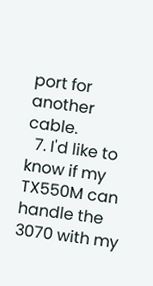port for another cable.
  7. I'd like to know if my TX550M can handle the 3070 with my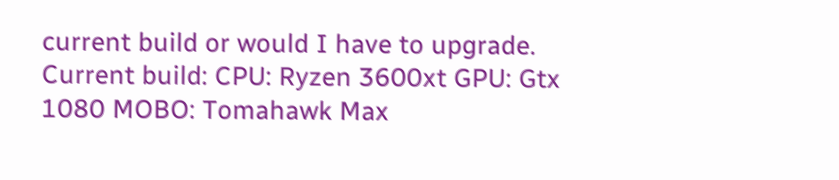current build or would I have to upgrade. Current build: CPU: Ryzen 3600xt GPU: Gtx 1080 MOBO: Tomahawk Max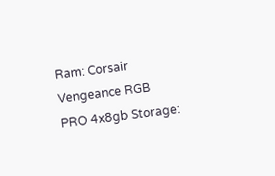Ram: Corsair Vengeance RGB PRO 4x8gb Storage: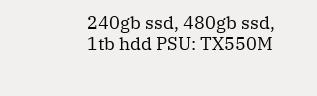240gb ssd, 480gb ssd, 1tb hdd PSU: TX550M